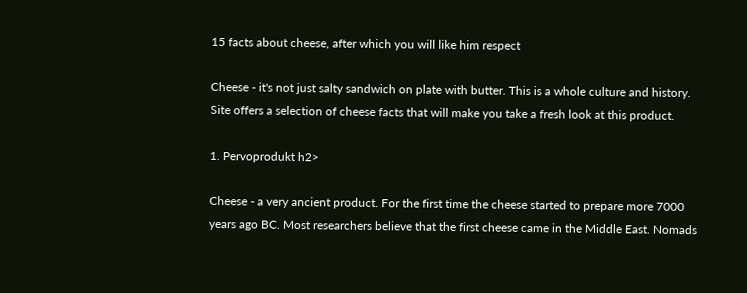15 facts about cheese, after which you will like him respect

Cheese - it's not just salty sandwich on plate with butter. This is a whole culture and history. Site offers a selection of cheese facts that will make you take a fresh look at this product.

1. Pervoprodukt h2>

Cheese - a very ancient product. For the first time the cheese started to prepare more 7000 years ago BC. Most researchers believe that the first cheese came in the Middle East. Nomads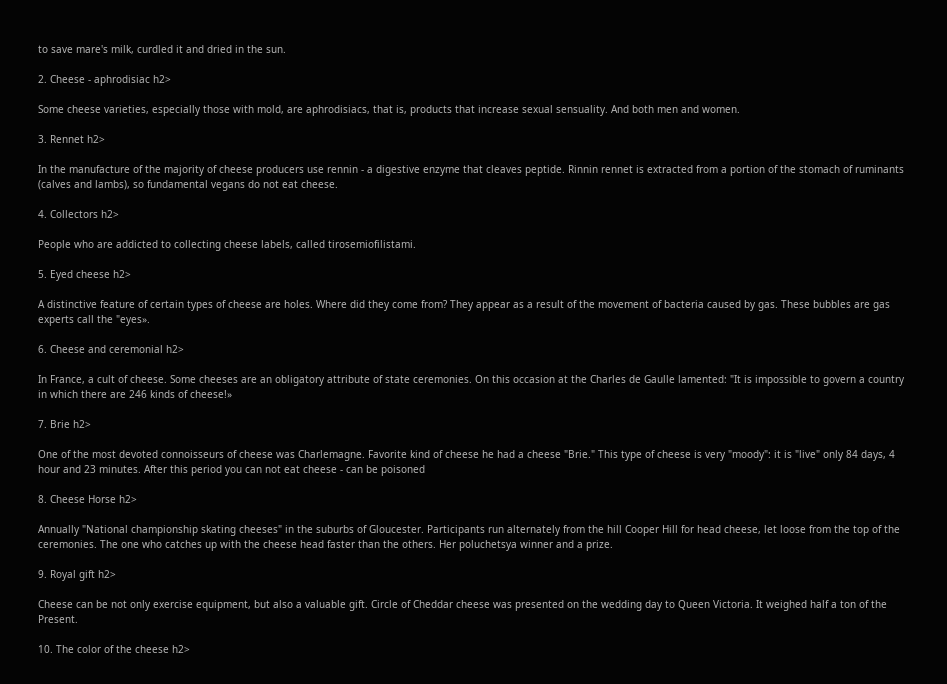to save mare's milk, curdled it and dried in the sun.

2. Cheese - aphrodisiac h2>

Some cheese varieties, especially those with mold, are aphrodisiacs, that is, products that increase sexual sensuality. And both men and women.

3. Rennet h2>

In the manufacture of the majority of cheese producers use rennin - a digestive enzyme that cleaves peptide. Rinnin rennet is extracted from a portion of the stomach of ruminants (calves and lambs), so fundamental vegans do not eat cheese.

4. Collectors h2>

People who are addicted to collecting cheese labels, called tirosemiofilistami.

5. Eyed cheese h2>

A distinctive feature of certain types of cheese are holes. Where did they come from? They appear as a result of the movement of bacteria caused by gas. These bubbles are gas experts call the "eyes».

6. Cheese and ceremonial h2>

In France, a cult of cheese. Some cheeses are an obligatory attribute of state ceremonies. On this occasion at the Charles de Gaulle lamented: "It is impossible to govern a country in which there are 246 kinds of cheese!»

7. Brie h2>

One of the most devoted connoisseurs of cheese was Charlemagne. Favorite kind of cheese he had a cheese "Brie." This type of cheese is very "moody": it is "live" only 84 days, 4 hour and 23 minutes. After this period you can not eat cheese - can be poisoned

8. Cheese Horse h2>

Annually "National championship skating cheeses" in the suburbs of Gloucester. Participants run alternately from the hill Cooper Hill for head cheese, let loose from the top of the ceremonies. The one who catches up with the cheese head faster than the others. Her poluchetsya winner and a prize.

9. Royal gift h2>

Cheese can be not only exercise equipment, but also a valuable gift. Circle of Cheddar cheese was presented on the wedding day to Queen Victoria. It weighed half a ton of the Present.

10. The color of the cheese h2>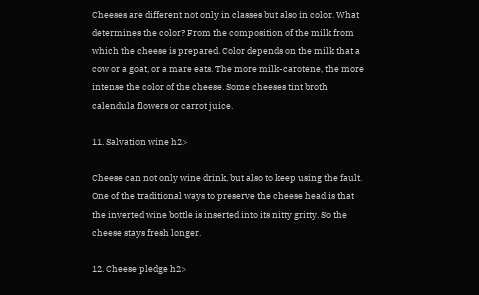Cheeses are different not only in classes but also in color. What determines the color? From the composition of the milk from which the cheese is prepared. Color depends on the milk that a cow or a goat, or a mare eats. The more milk-carotene, the more intense the color of the cheese. Some cheeses tint broth calendula flowers or carrot juice.

11. Salvation wine h2>

Cheese can not only wine drink, but also to keep using the fault. One of the traditional ways to preserve the cheese head is that the inverted wine bottle is inserted into its nitty gritty. So the cheese stays fresh longer.

12. Cheese pledge h2>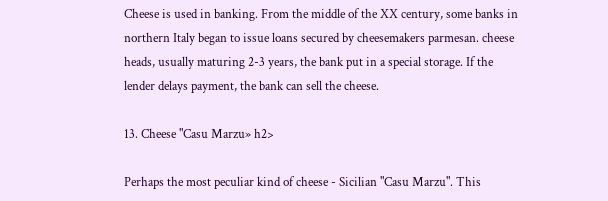Cheese is used in banking. From the middle of the XX century, some banks in northern Italy began to issue loans secured by cheesemakers parmesan. cheese heads, usually maturing 2-3 years, the bank put in a special storage. If the lender delays payment, the bank can sell the cheese.

13. Cheese "Casu Marzu» h2>

Perhaps the most peculiar kind of cheese - Sicilian "Casu Marzu". This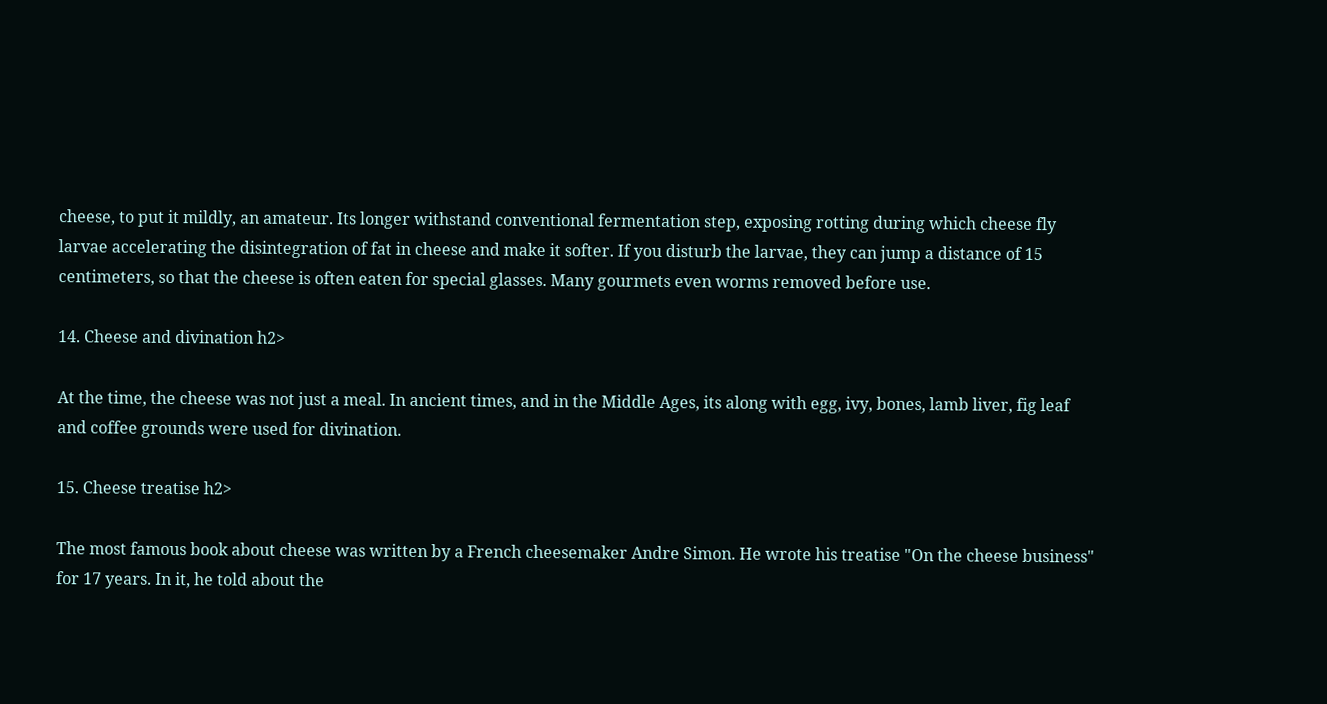cheese, to put it mildly, an amateur. Its longer withstand conventional fermentation step, exposing rotting during which cheese fly larvae accelerating the disintegration of fat in cheese and make it softer. If you disturb the larvae, they can jump a distance of 15 centimeters, so that the cheese is often eaten for special glasses. Many gourmets even worms removed before use.

14. Cheese and divination h2>

At the time, the cheese was not just a meal. In ancient times, and in the Middle Ages, its along with egg, ivy, bones, lamb liver, fig leaf and coffee grounds were used for divination.

15. Cheese treatise h2>

The most famous book about cheese was written by a French cheesemaker Andre Simon. He wrote his treatise "On the cheese business" for 17 years. In it, he told about the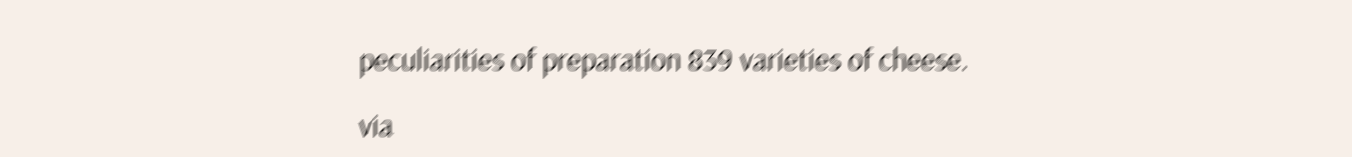peculiarities of preparation 839 varieties of cheese.

via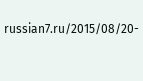russian7.ru/2015/08/20-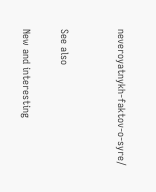neveroyatnykh-faktov-o-syre/


See also

New and interesting